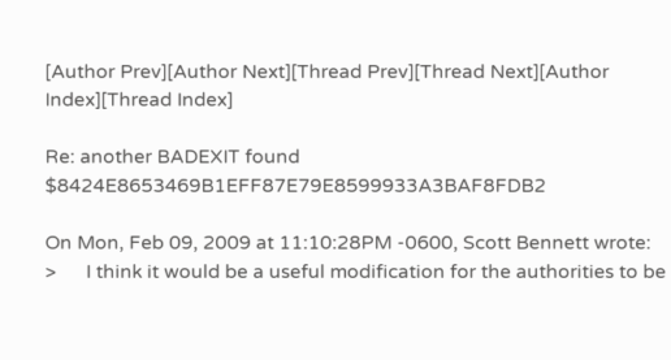[Author Prev][Author Next][Thread Prev][Thread Next][Author Index][Thread Index]

Re: another BADEXIT found $8424E8653469B1EFF87E79E8599933A3BAF8FDB2

On Mon, Feb 09, 2009 at 11:10:28PM -0600, Scott Bennett wrote:
>      I think it would be a useful modification for the authorities to be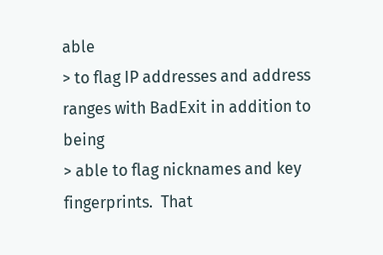able
> to flag IP addresses and address ranges with BadExit in addition to being
> able to flag nicknames and key fingerprints.  That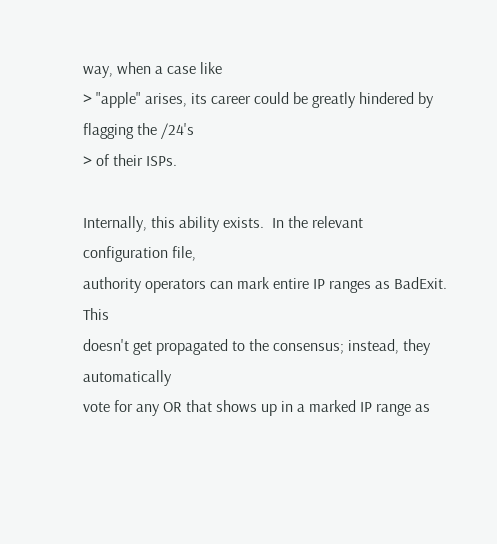way, when a case like
> "apple" arises, its career could be greatly hindered by flagging the /24's
> of their ISPs.

Internally, this ability exists.  In the relevant configuration file,
authority operators can mark entire IP ranges as BadExit.  This
doesn't get propagated to the consensus; instead, they automatically
vote for any OR that shows up in a marked IP range as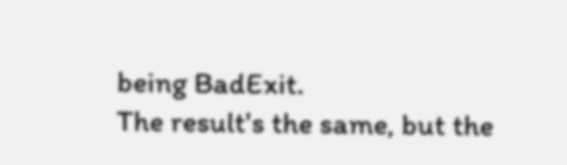being BadExit.
The result's the same, but the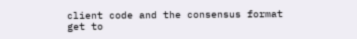client code and the consensus format
get to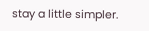stay a little simpler.